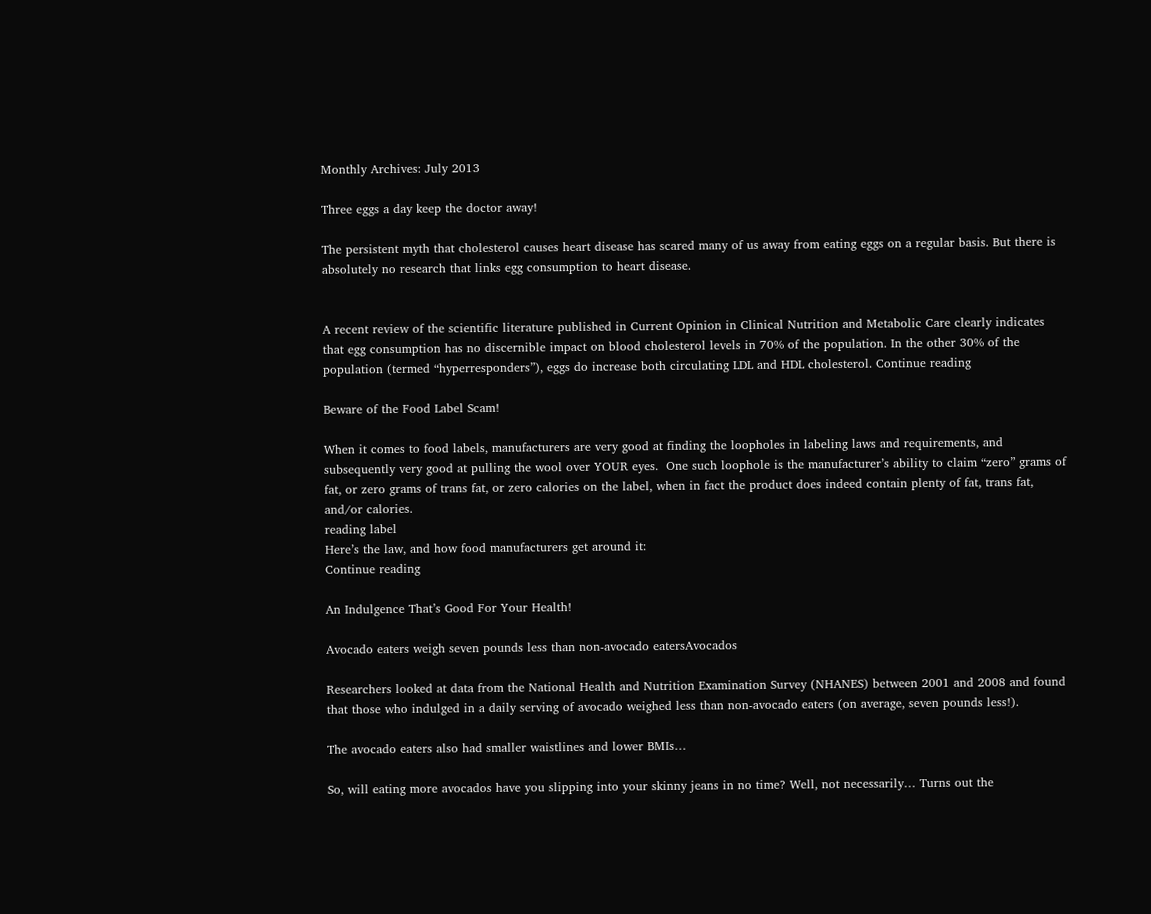Monthly Archives: July 2013

Three eggs a day keep the doctor away!

The persistent myth that cholesterol causes heart disease has scared many of us away from eating eggs on a regular basis. But there is absolutely no research that links egg consumption to heart disease.


A recent review of the scientific literature published in Current Opinion in Clinical Nutrition and Metabolic Care clearly indicates that egg consumption has no discernible impact on blood cholesterol levels in 70% of the population. In the other 30% of the population (termed “hyperresponders”), eggs do increase both circulating LDL and HDL cholesterol. Continue reading

Beware of the Food Label Scam!

When it comes to food labels, manufacturers are very good at finding the loopholes in labeling laws and requirements, and subsequently very good at pulling the wool over YOUR eyes.  One such loophole is the manufacturer’s ability to claim “zero” grams of fat, or zero grams of trans fat, or zero calories on the label, when in fact the product does indeed contain plenty of fat, trans fat, and/or calories.
reading label
Here’s the law, and how food manufacturers get around it:
Continue reading

An Indulgence That’s Good For Your Health!

Avocado eaters weigh seven pounds less than non-avocado eatersAvocados

Researchers looked at data from the National Health and Nutrition Examination Survey (NHANES) between 2001 and 2008 and found that those who indulged in a daily serving of avocado weighed less than non-avocado eaters (on average, seven pounds less!).

The avocado eaters also had smaller waistlines and lower BMIs…

So, will eating more avocados have you slipping into your skinny jeans in no time? Well, not necessarily… Turns out the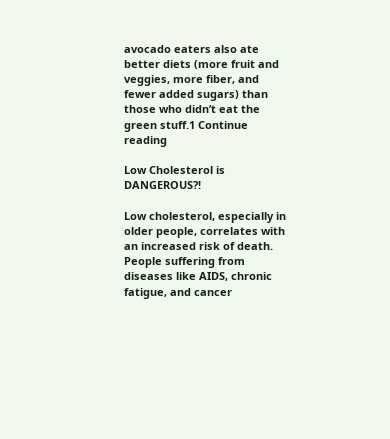avocado eaters also ate better diets (more fruit and veggies, more fiber, and fewer added sugars) than those who didn’t eat the green stuff.1 Continue reading

Low Cholesterol is DANGEROUS?!

Low cholesterol, especially in older people, correlates with an increased risk of death. People suffering from diseases like AIDS, chronic fatigue, and cancer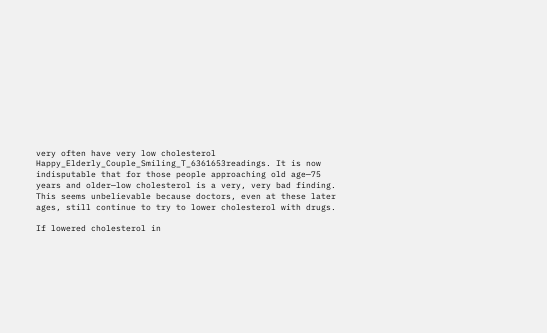very often have very low cholesterol Happy_Elderly_Couple_Smiling_T_6361653readings. It is now indisputable that for those people approaching old age—75 years and older—low cholesterol is a very, very bad finding. This seems unbelievable because doctors, even at these later ages, still continue to try to lower cholesterol with drugs.

If lowered cholesterol in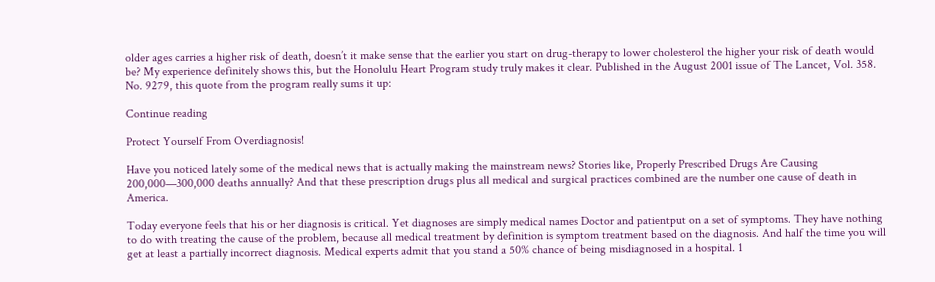older ages carries a higher risk of death, doesn’t it make sense that the earlier you start on drug-therapy to lower cholesterol the higher your risk of death would be? My experience definitely shows this, but the Honolulu Heart Program study truly makes it clear. Published in the August 2001 issue of The Lancet, Vol. 358. No. 9279, this quote from the program really sums it up:

Continue reading

Protect Yourself From Overdiagnosis!

Have you noticed lately some of the medical news that is actually making the mainstream news? Stories like, Properly Prescribed Drugs Are Causing 200,000—300,000 deaths annually? And that these prescription drugs plus all medical and surgical practices combined are the number one cause of death in America.

Today everyone feels that his or her diagnosis is critical. Yet diagnoses are simply medical names Doctor and patientput on a set of symptoms. They have nothing to do with treating the cause of the problem, because all medical treatment by definition is symptom treatment based on the diagnosis. And half the time you will get at least a partially incorrect diagnosis. Medical experts admit that you stand a 50% chance of being misdiagnosed in a hospital. 1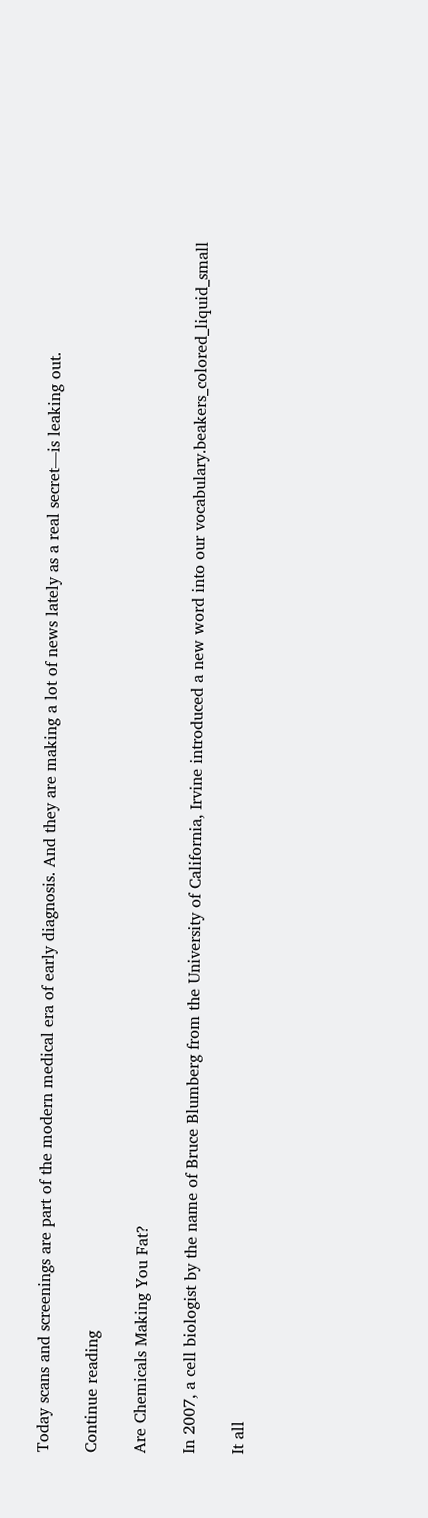Today scans and screenings are part of the modern medical era of early diagnosis. And they are making a lot of news lately as a real secret—is leaking out.

Continue reading

Are Chemicals Making You Fat?

In 2007, a cell biologist by the name of Bruce Blumberg from the University of California, Irvine introduced a new word into our vocabulary.beakers_colored_liquid_small

It all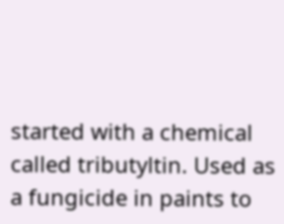started with a chemical called tributyltin. Used as a fungicide in paints to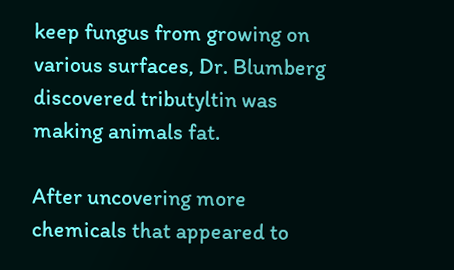keep fungus from growing on various surfaces, Dr. Blumberg discovered tributyltin was making animals fat.

After uncovering more chemicals that appeared to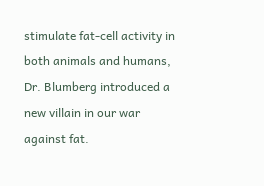stimulate fat-cell activity in both animals and humans, Dr. Blumberg introduced a new villain in our war against fat.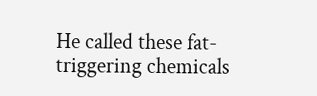He called these fat-triggering chemicals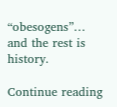“obesogens”… and the rest is history.

Continue reading